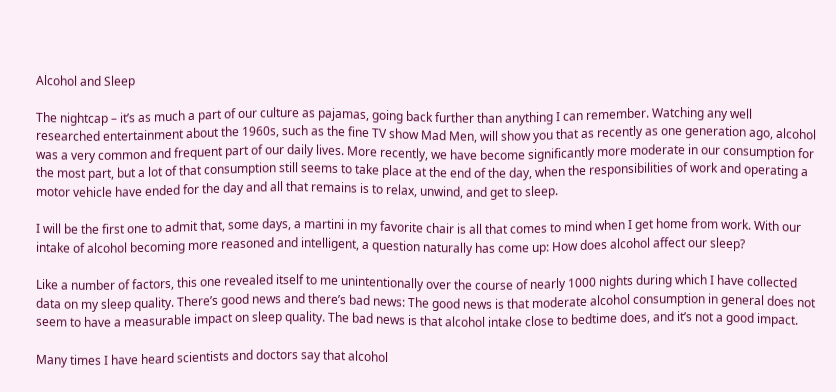Alcohol and Sleep

The nightcap – it’s as much a part of our culture as pajamas, going back further than anything I can remember. Watching any well researched entertainment about the 1960s, such as the fine TV show Mad Men, will show you that as recently as one generation ago, alcohol was a very common and frequent part of our daily lives. More recently, we have become significantly more moderate in our consumption for the most part, but a lot of that consumption still seems to take place at the end of the day, when the responsibilities of work and operating a motor vehicle have ended for the day and all that remains is to relax, unwind, and get to sleep.

I will be the first one to admit that, some days, a martini in my favorite chair is all that comes to mind when I get home from work. With our intake of alcohol becoming more reasoned and intelligent, a question naturally has come up: How does alcohol affect our sleep?

Like a number of factors, this one revealed itself to me unintentionally over the course of nearly 1000 nights during which I have collected data on my sleep quality. There’s good news and there’s bad news: The good news is that moderate alcohol consumption in general does not seem to have a measurable impact on sleep quality. The bad news is that alcohol intake close to bedtime does, and it’s not a good impact.

Many times I have heard scientists and doctors say that alcohol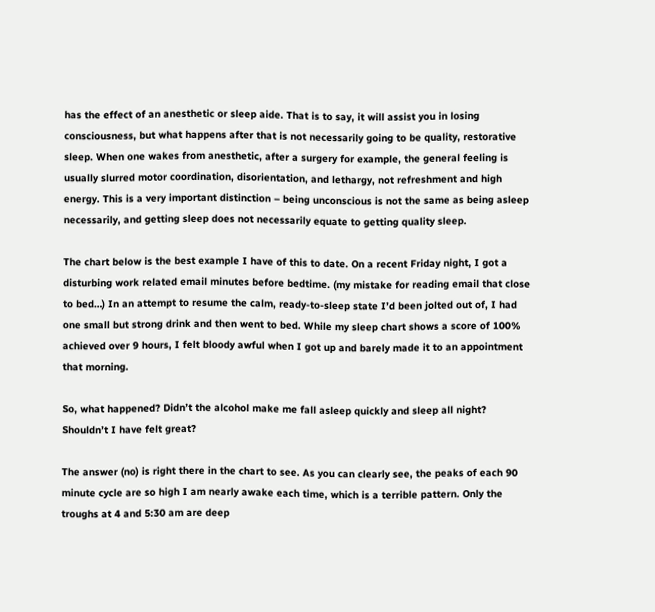has the effect of an anesthetic or sleep aide. That is to say, it will assist you in losing consciousness, but what happens after that is not necessarily going to be quality, restorative sleep. When one wakes from anesthetic, after a surgery for example, the general feeling is usually slurred motor coordination, disorientation, and lethargy, not refreshment and high energy. This is a very important distinction – being unconscious is not the same as being asleep necessarily, and getting sleep does not necessarily equate to getting quality sleep.

The chart below is the best example I have of this to date. On a recent Friday night, I got a disturbing work related email minutes before bedtime. (my mistake for reading email that close to bed…) In an attempt to resume the calm, ready-to-sleep state I’d been jolted out of, I had one small but strong drink and then went to bed. While my sleep chart shows a score of 100% achieved over 9 hours, I felt bloody awful when I got up and barely made it to an appointment that morning.

So, what happened? Didn’t the alcohol make me fall asleep quickly and sleep all night? Shouldn’t I have felt great?

The answer (no) is right there in the chart to see. As you can clearly see, the peaks of each 90 minute cycle are so high I am nearly awake each time, which is a terrible pattern. Only the troughs at 4 and 5:30 am are deep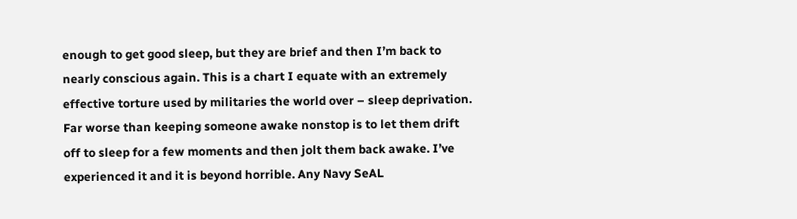enough to get good sleep, but they are brief and then I’m back to nearly conscious again. This is a chart I equate with an extremely effective torture used by militaries the world over – sleep deprivation. Far worse than keeping someone awake nonstop is to let them drift off to sleep for a few moments and then jolt them back awake. I’ve experienced it and it is beyond horrible. Any Navy SeAL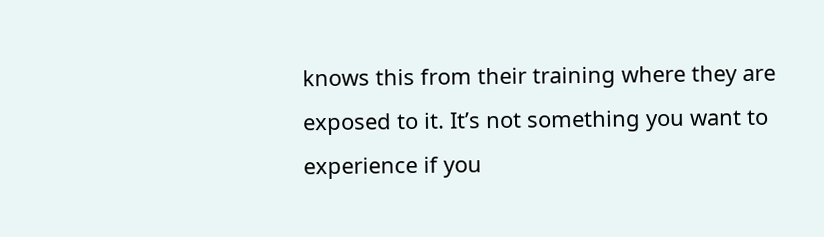knows this from their training where they are exposed to it. It’s not something you want to experience if you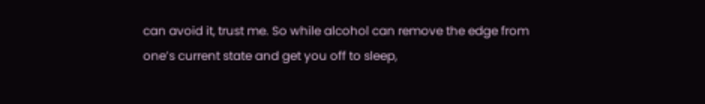can avoid it, trust me. So while alcohol can remove the edge from one’s current state and get you off to sleep,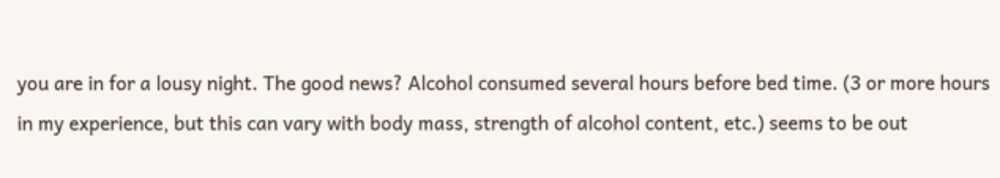you are in for a lousy night. The good news? Alcohol consumed several hours before bed time. (3 or more hours in my experience, but this can vary with body mass, strength of alcohol content, etc.) seems to be out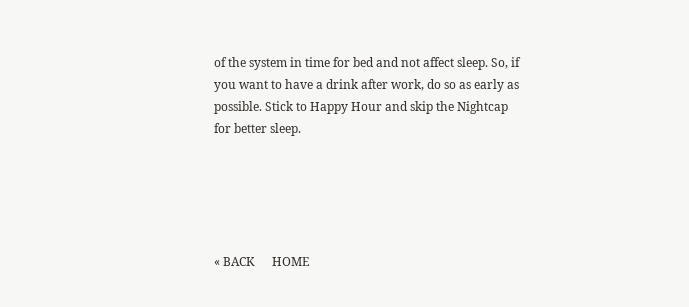of the system in time for bed and not affect sleep. So, if you want to have a drink after work, do so as early as possible. Stick to Happy Hour and skip the Nightcap for better sleep.





« BACK      HOME